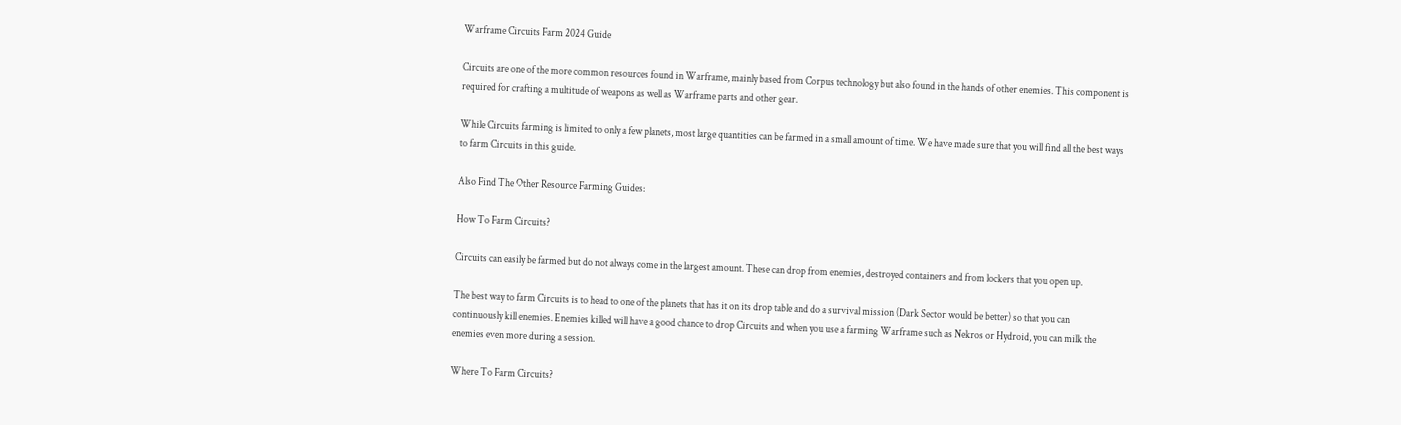Warframe Circuits Farm 2024 Guide

Circuits are one of the more common resources found in Warframe, mainly based from Corpus technology but also found in the hands of other enemies. This component is required for crafting a multitude of weapons as well as Warframe parts and other gear.

While Circuits farming is limited to only a few planets, most large quantities can be farmed in a small amount of time. We have made sure that you will find all the best ways to farm Circuits in this guide.

Also Find The Other Resource Farming Guides:

How To Farm Circuits?

Circuits can easily be farmed but do not always come in the largest amount. These can drop from enemies, destroyed containers and from lockers that you open up.

The best way to farm Circuits is to head to one of the planets that has it on its drop table and do a survival mission (Dark Sector would be better) so that you can continuously kill enemies. Enemies killed will have a good chance to drop Circuits and when you use a farming Warframe such as Nekros or Hydroid, you can milk the enemies even more during a session.

Where To Farm Circuits?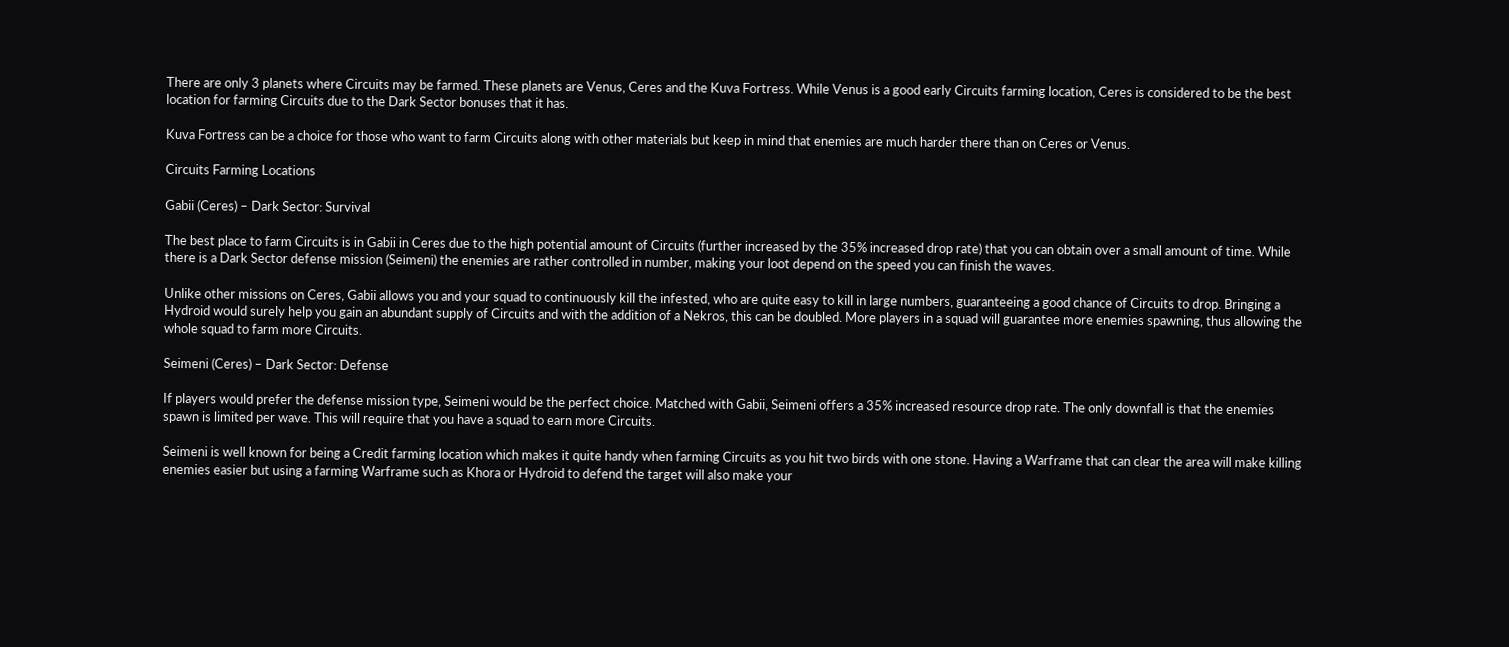There are only 3 planets where Circuits may be farmed. These planets are Venus, Ceres and the Kuva Fortress. While Venus is a good early Circuits farming location, Ceres is considered to be the best location for farming Circuits due to the Dark Sector bonuses that it has.

Kuva Fortress can be a choice for those who want to farm Circuits along with other materials but keep in mind that enemies are much harder there than on Ceres or Venus.

Circuits Farming Locations

Gabii (Ceres) – Dark Sector: Survival

The best place to farm Circuits is in Gabii in Ceres due to the high potential amount of Circuits (further increased by the 35% increased drop rate) that you can obtain over a small amount of time. While there is a Dark Sector defense mission (Seimeni) the enemies are rather controlled in number, making your loot depend on the speed you can finish the waves.

Unlike other missions on Ceres, Gabii allows you and your squad to continuously kill the infested, who are quite easy to kill in large numbers, guaranteeing a good chance of Circuits to drop. Bringing a Hydroid would surely help you gain an abundant supply of Circuits and with the addition of a Nekros, this can be doubled. More players in a squad will guarantee more enemies spawning, thus allowing the whole squad to farm more Circuits.

Seimeni (Ceres) – Dark Sector: Defense

If players would prefer the defense mission type, Seimeni would be the perfect choice. Matched with Gabii, Seimeni offers a 35% increased resource drop rate. The only downfall is that the enemies spawn is limited per wave. This will require that you have a squad to earn more Circuits.

Seimeni is well known for being a Credit farming location which makes it quite handy when farming Circuits as you hit two birds with one stone. Having a Warframe that can clear the area will make killing enemies easier but using a farming Warframe such as Khora or Hydroid to defend the target will also make your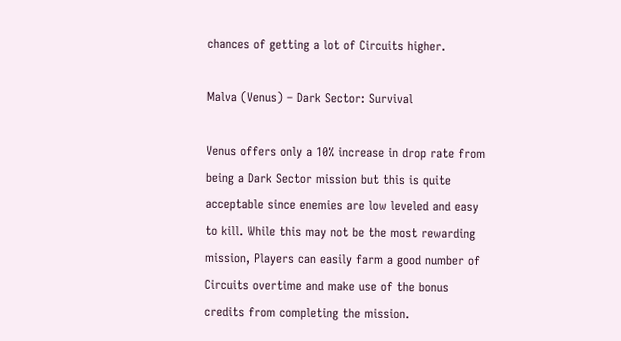chances of getting a lot of Circuits higher.

Malva (Venus) – Dark Sector: Survival

Venus offers only a 10% increase in drop rate from being a Dark Sector mission but this is quite acceptable since enemies are low leveled and easy to kill. While this may not be the most rewarding mission, Players can easily farm a good number of Circuits overtime and make use of the bonus credits from completing the mission.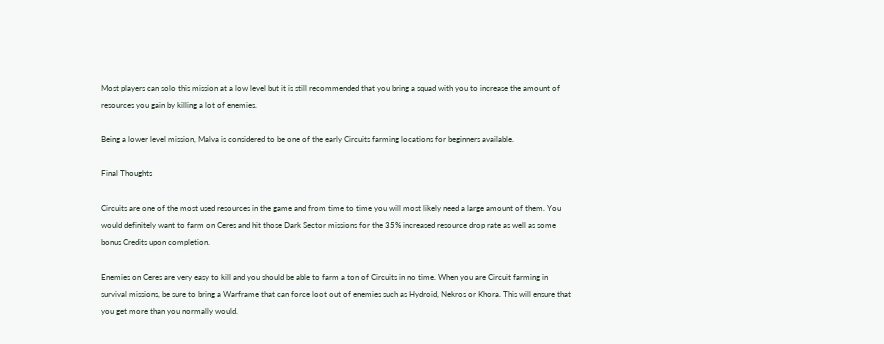Most players can solo this mission at a low level but it is still recommended that you bring a squad with you to increase the amount of resources you gain by killing a lot of enemies.

Being a lower level mission, Malva is considered to be one of the early Circuits farming locations for beginners available.

Final Thoughts

Circuits are one of the most used resources in the game and from time to time you will most likely need a large amount of them. You would definitely want to farm on Ceres and hit those Dark Sector missions for the 35% increased resource drop rate as well as some bonus Credits upon completion.

Enemies on Ceres are very easy to kill and you should be able to farm a ton of Circuits in no time. When you are Circuit farming in survival missions, be sure to bring a Warframe that can force loot out of enemies such as Hydroid, Nekros or Khora. This will ensure that you get more than you normally would.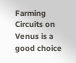Farming Circuits on Venus is a good choice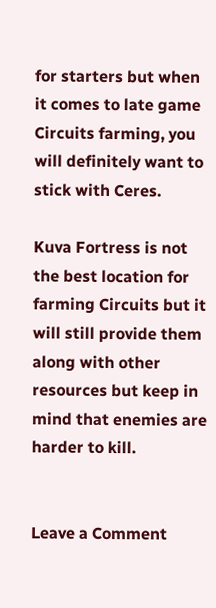for starters but when it comes to late game Circuits farming, you will definitely want to stick with Ceres.

Kuva Fortress is not the best location for farming Circuits but it will still provide them along with other resources but keep in mind that enemies are harder to kill.


Leave a Comment